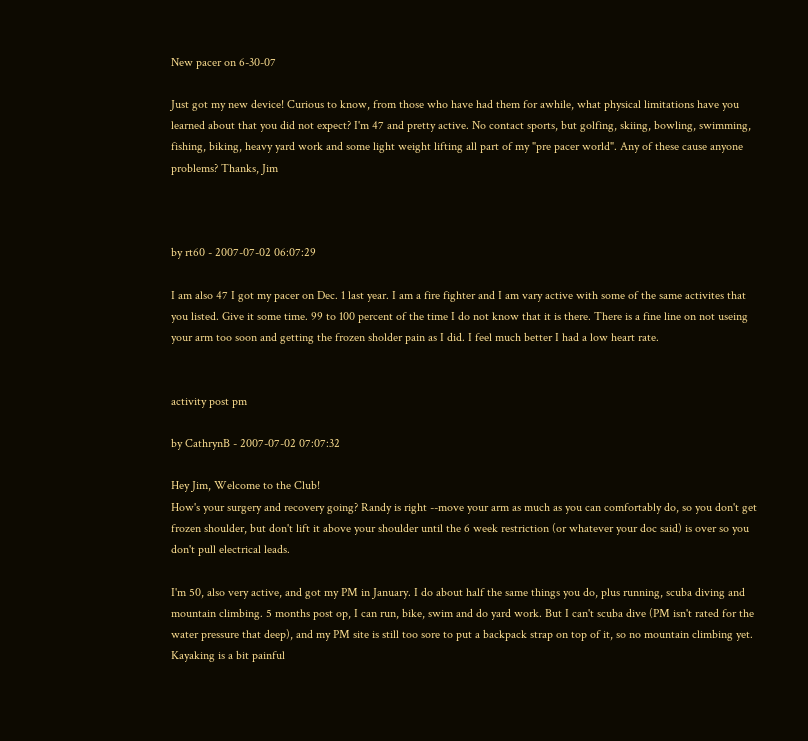New pacer on 6-30-07

Just got my new device! Curious to know, from those who have had them for awhile, what physical limitations have you learned about that you did not expect? I'm 47 and pretty active. No contact sports, but golfing, skiing, bowling, swimming, fishing, biking, heavy yard work and some light weight lifting all part of my "pre pacer world". Any of these cause anyone problems? Thanks, Jim



by rt60 - 2007-07-02 06:07:29

I am also 47 I got my pacer on Dec. 1 last year. I am a fire fighter and I am vary active with some of the same activites that you listed. Give it some time. 99 to 100 percent of the time I do not know that it is there. There is a fine line on not useing your arm too soon and getting the frozen sholder pain as I did. I feel much better I had a low heart rate.


activity post pm

by CathrynB - 2007-07-02 07:07:32

Hey Jim, Welcome to the Club!
How's your surgery and recovery going? Randy is right --move your arm as much as you can comfortably do, so you don't get frozen shoulder, but don't lift it above your shoulder until the 6 week restriction (or whatever your doc said) is over so you don't pull electrical leads.

I'm 50, also very active, and got my PM in January. I do about half the same things you do, plus running, scuba diving and mountain climbing. 5 months post op, I can run, bike, swim and do yard work. But I can't scuba dive (PM isn't rated for the water pressure that deep), and my PM site is still too sore to put a backpack strap on top of it, so no mountain climbing yet. Kayaking is a bit painful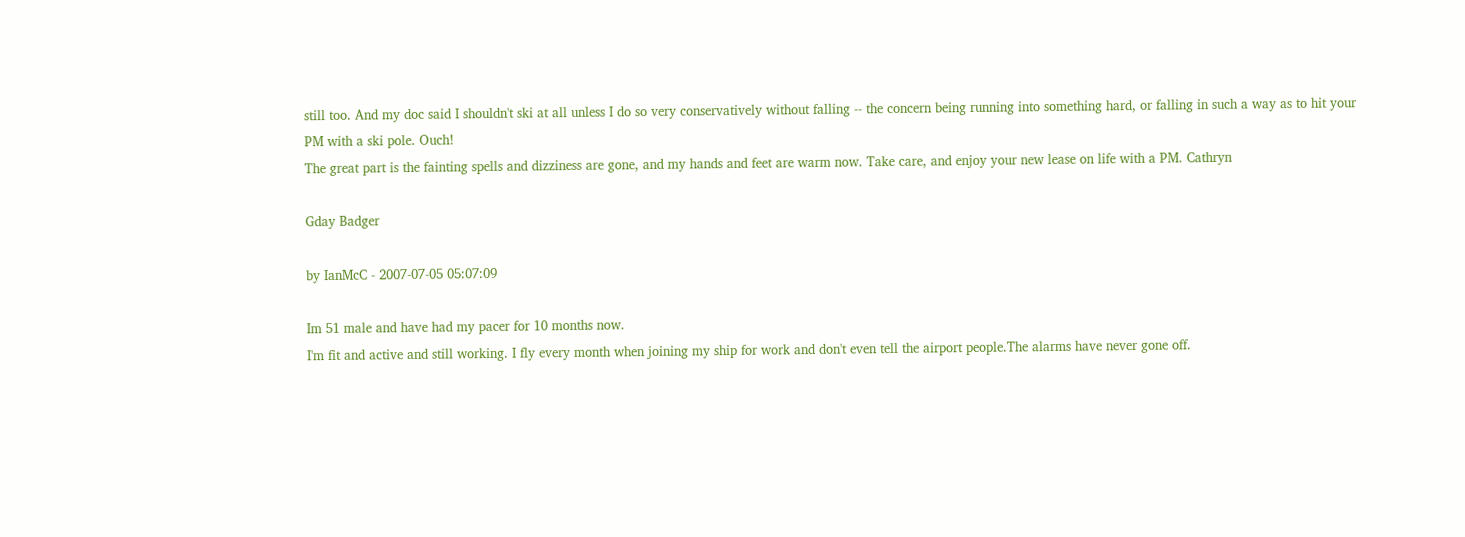still too. And my doc said I shouldn't ski at all unless I do so very conservatively without falling -- the concern being running into something hard, or falling in such a way as to hit your PM with a ski pole. Ouch!
The great part is the fainting spells and dizziness are gone, and my hands and feet are warm now. Take care, and enjoy your new lease on life with a PM. Cathryn

Gday Badger

by IanMcC - 2007-07-05 05:07:09

Im 51 male and have had my pacer for 10 months now.
I'm fit and active and still working. I fly every month when joining my ship for work and don't even tell the airport people.The alarms have never gone off.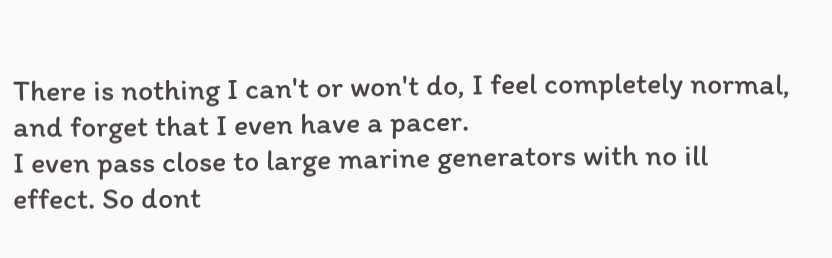There is nothing I can't or won't do, I feel completely normal, and forget that I even have a pacer.
I even pass close to large marine generators with no ill effect. So dont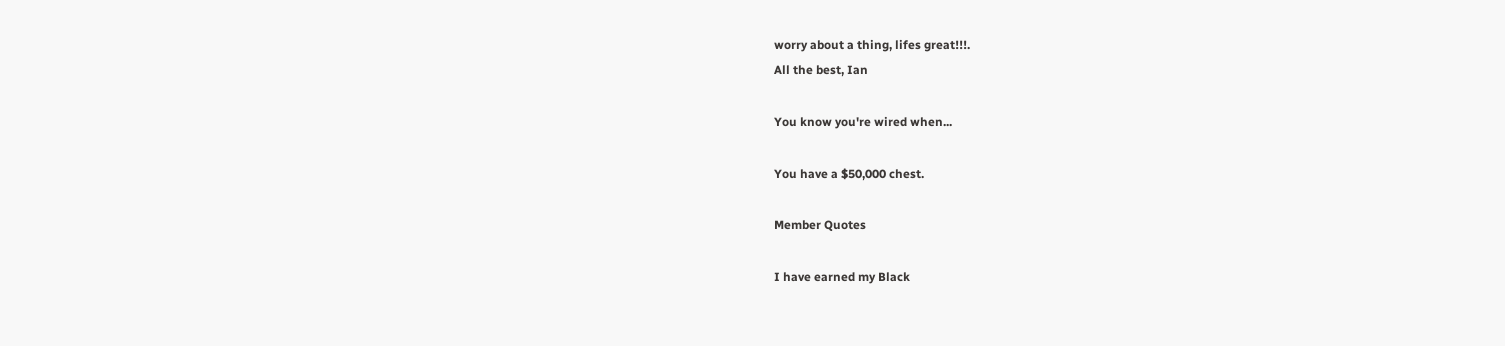worry about a thing, lifes great!!!.
All the best, Ian

You know you're wired when...

You have a $50,000 chest.

Member Quotes

I have earned my Black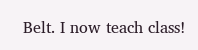Belt. I now teach class!